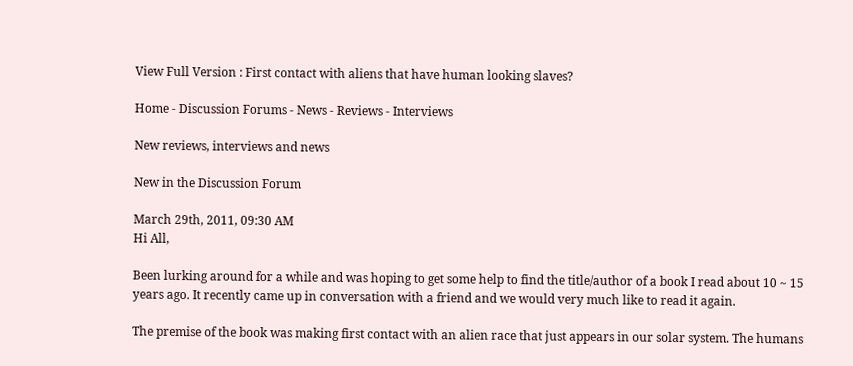View Full Version : First contact with aliens that have human looking slaves?

Home - Discussion Forums - News - Reviews - Interviews

New reviews, interviews and news

New in the Discussion Forum

March 29th, 2011, 09:30 AM
Hi All,

Been lurking around for a while and was hoping to get some help to find the title/author of a book I read about 10 ~ 15 years ago. It recently came up in conversation with a friend and we would very much like to read it again.

The premise of the book was making first contact with an alien race that just appears in our solar system. The humans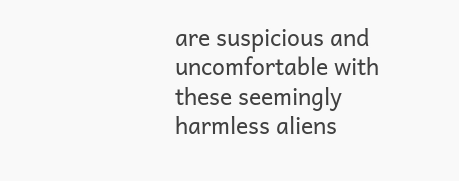are suspicious and uncomfortable with these seemingly harmless aliens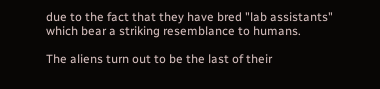due to the fact that they have bred "lab assistants" which bear a striking resemblance to humans.

The aliens turn out to be the last of their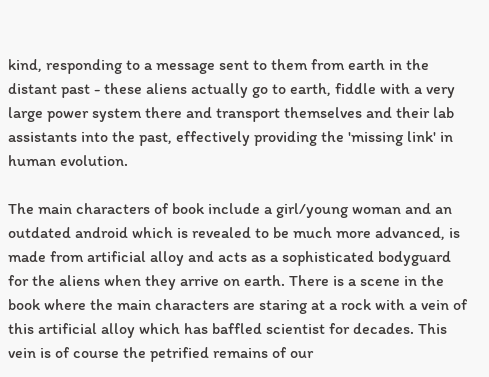kind, responding to a message sent to them from earth in the distant past - these aliens actually go to earth, fiddle with a very large power system there and transport themselves and their lab assistants into the past, effectively providing the 'missing link' in human evolution.

The main characters of book include a girl/young woman and an outdated android which is revealed to be much more advanced, is made from artificial alloy and acts as a sophisticated bodyguard for the aliens when they arrive on earth. There is a scene in the book where the main characters are staring at a rock with a vein of this artificial alloy which has baffled scientist for decades. This vein is of course the petrified remains of our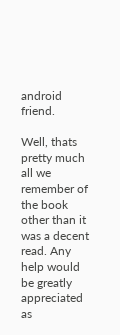android friend.

Well, thats pretty much all we remember of the book other than it was a decent read. Any help would be greatly appreciated as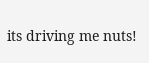its driving me nuts!